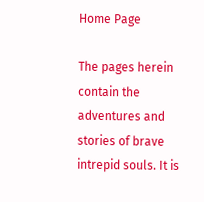Home Page

The pages herein contain the adventures and stories of brave intrepid souls. It is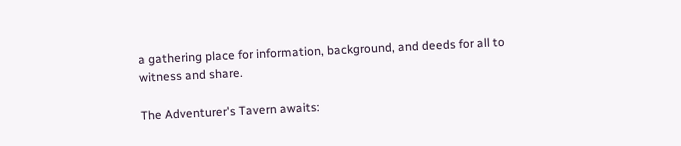a gathering place for information, background, and deeds for all to witness and share.

The Adventurer's Tavern awaits: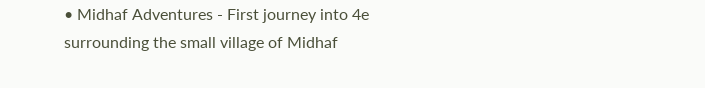• Midhaf Adventures - First journey into 4e surrounding the small village of Midhaf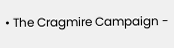• The Cragmire Campaign -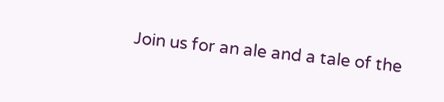Join us for an ale and a tale of the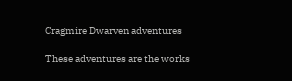Cragmire Dwarven adventures

These adventures are the works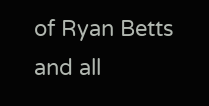of Ryan Betts and all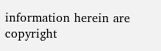information herein are copyright